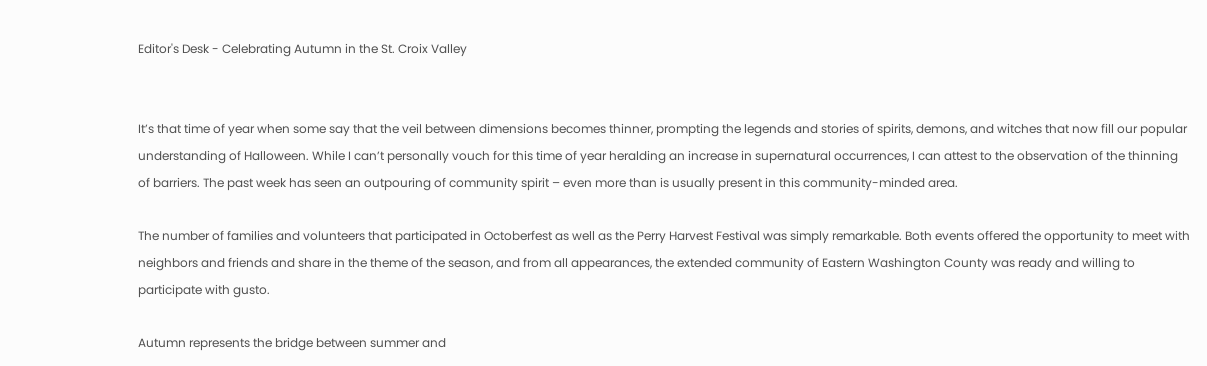Editor's Desk - Celebrating Autumn in the St. Croix Valley


It’s that time of year when some say that the veil between dimensions becomes thinner, prompting the legends and stories of spirits, demons, and witches that now fill our popular understanding of Halloween. While I can’t personally vouch for this time of year heralding an increase in supernatural occurrences, I can attest to the observation of the thinning of barriers. The past week has seen an outpouring of community spirit – even more than is usually present in this community-minded area.

The number of families and volunteers that participated in Octoberfest as well as the Perry Harvest Festival was simply remarkable. Both events offered the opportunity to meet with neighbors and friends and share in the theme of the season, and from all appearances, the extended community of Eastern Washington County was ready and willing to participate with gusto.

Autumn represents the bridge between summer and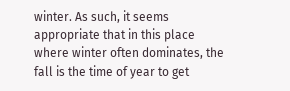winter. As such, it seems appropriate that in this place where winter often dominates, the fall is the time of year to get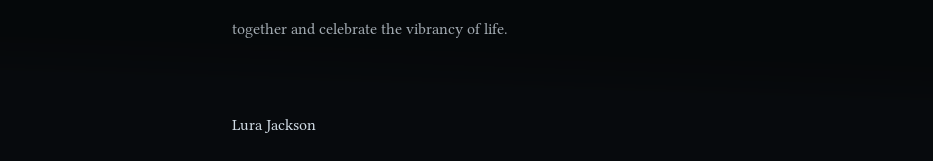together and celebrate the vibrancy of life.


Lura Jackson